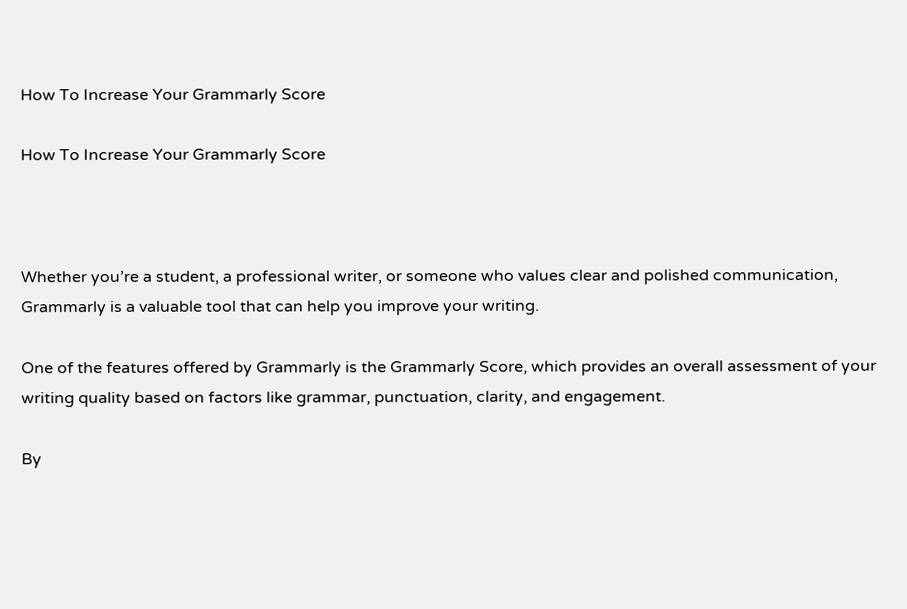How To Increase Your Grammarly Score

How To Increase Your Grammarly Score



Whether you’re a student, a professional writer, or someone who values clear and polished communication, Grammarly is a valuable tool that can help you improve your writing.

One of the features offered by Grammarly is the Grammarly Score, which provides an overall assessment of your writing quality based on factors like grammar, punctuation, clarity, and engagement.

By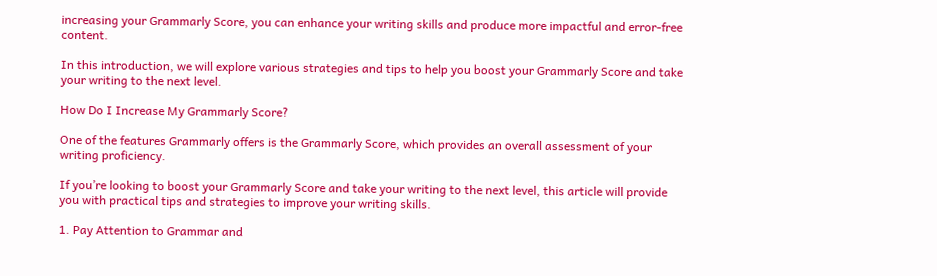increasing your Grammarly Score, you can enhance your writing skills and produce more impactful and error-free content.

In this introduction, we will explore various strategies and tips to help you boost your Grammarly Score and take your writing to the next level.

How Do I Increase My Grammarly Score?

One of the features Grammarly offers is the Grammarly Score, which provides an overall assessment of your writing proficiency.

If you’re looking to boost your Grammarly Score and take your writing to the next level, this article will provide you with practical tips and strategies to improve your writing skills.

1. Pay Attention to Grammar and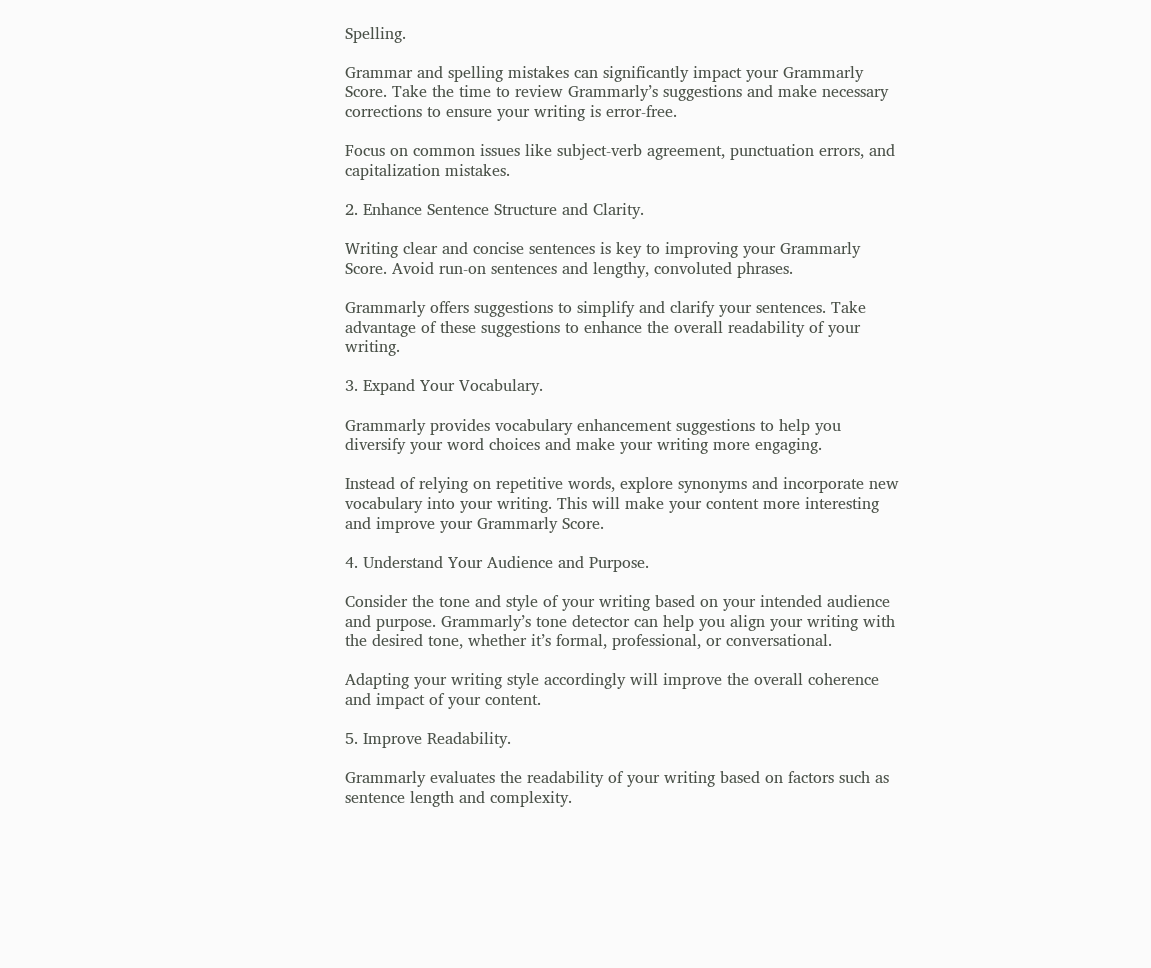Spelling.

Grammar and spelling mistakes can significantly impact your Grammarly Score. Take the time to review Grammarly’s suggestions and make necessary corrections to ensure your writing is error-free.

Focus on common issues like subject-verb agreement, punctuation errors, and capitalization mistakes.

2. Enhance Sentence Structure and Clarity.

Writing clear and concise sentences is key to improving your Grammarly Score. Avoid run-on sentences and lengthy, convoluted phrases.

Grammarly offers suggestions to simplify and clarify your sentences. Take advantage of these suggestions to enhance the overall readability of your writing.

3. Expand Your Vocabulary.

Grammarly provides vocabulary enhancement suggestions to help you diversify your word choices and make your writing more engaging.

Instead of relying on repetitive words, explore synonyms and incorporate new vocabulary into your writing. This will make your content more interesting and improve your Grammarly Score.

4. Understand Your Audience and Purpose.

Consider the tone and style of your writing based on your intended audience and purpose. Grammarly’s tone detector can help you align your writing with the desired tone, whether it’s formal, professional, or conversational.

Adapting your writing style accordingly will improve the overall coherence and impact of your content.

5. Improve Readability.

Grammarly evaluates the readability of your writing based on factors such as sentence length and complexity.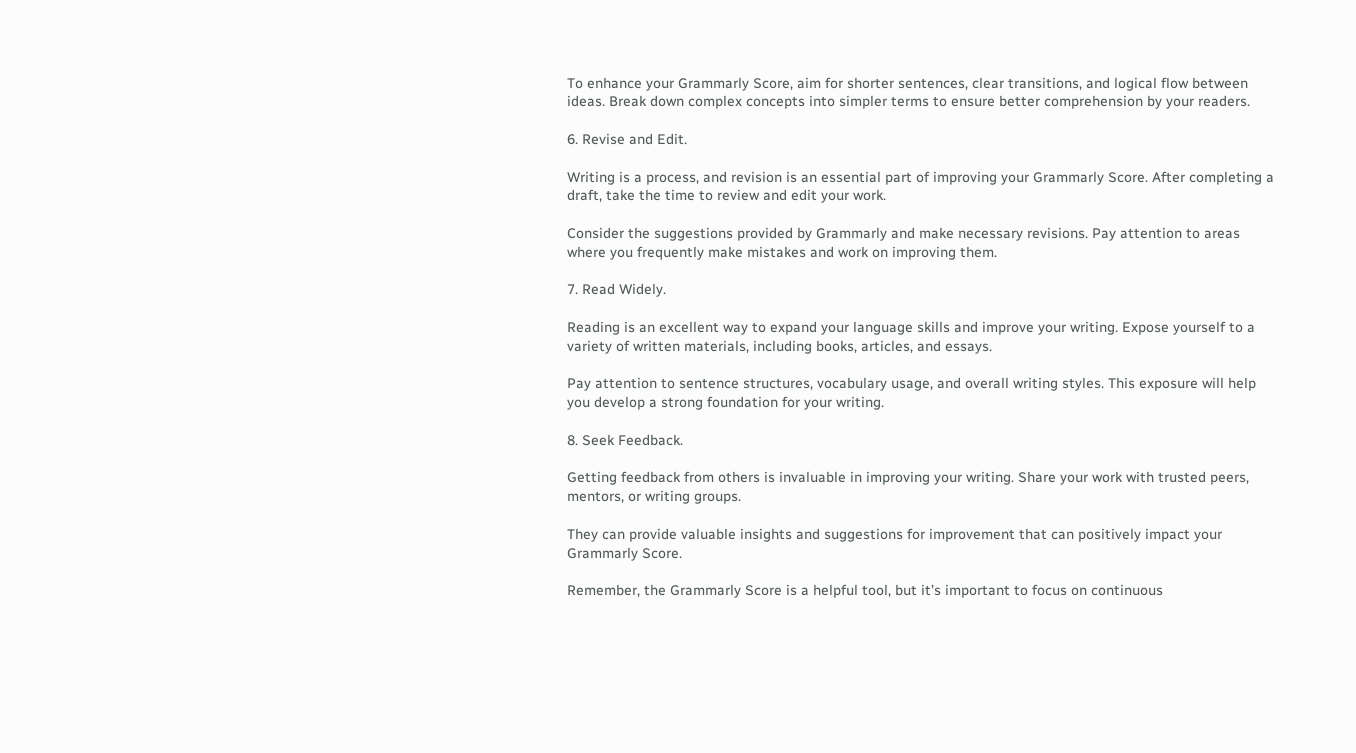To enhance your Grammarly Score, aim for shorter sentences, clear transitions, and logical flow between ideas. Break down complex concepts into simpler terms to ensure better comprehension by your readers.

6. Revise and Edit.

Writing is a process, and revision is an essential part of improving your Grammarly Score. After completing a draft, take the time to review and edit your work.

Consider the suggestions provided by Grammarly and make necessary revisions. Pay attention to areas where you frequently make mistakes and work on improving them.

7. Read Widely.

Reading is an excellent way to expand your language skills and improve your writing. Expose yourself to a variety of written materials, including books, articles, and essays.

Pay attention to sentence structures, vocabulary usage, and overall writing styles. This exposure will help you develop a strong foundation for your writing.

8. Seek Feedback.

Getting feedback from others is invaluable in improving your writing. Share your work with trusted peers, mentors, or writing groups.

They can provide valuable insights and suggestions for improvement that can positively impact your Grammarly Score.

Remember, the Grammarly Score is a helpful tool, but it’s important to focus on continuous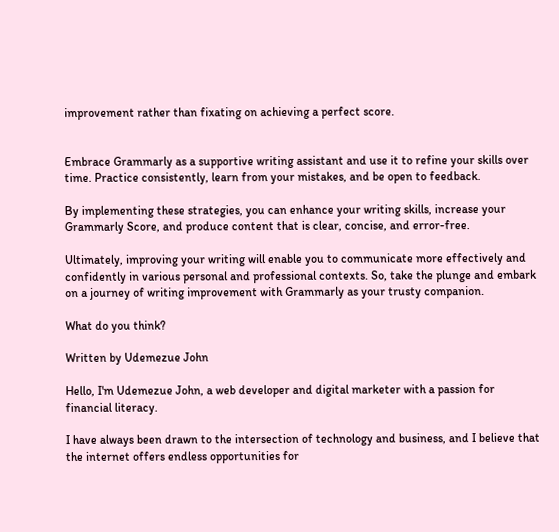improvement rather than fixating on achieving a perfect score.


Embrace Grammarly as a supportive writing assistant and use it to refine your skills over time. Practice consistently, learn from your mistakes, and be open to feedback.

By implementing these strategies, you can enhance your writing skills, increase your Grammarly Score, and produce content that is clear, concise, and error-free.

Ultimately, improving your writing will enable you to communicate more effectively and confidently in various personal and professional contexts. So, take the plunge and embark on a journey of writing improvement with Grammarly as your trusty companion.

What do you think?

Written by Udemezue John

Hello, I'm Udemezue John, a web developer and digital marketer with a passion for financial literacy.

I have always been drawn to the intersection of technology and business, and I believe that the internet offers endless opportunities for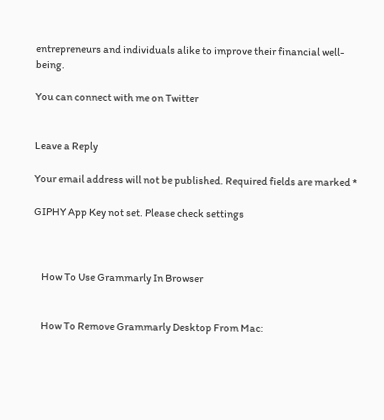entrepreneurs and individuals alike to improve their financial well-being.

You can connect with me on Twitter


Leave a Reply

Your email address will not be published. Required fields are marked *

GIPHY App Key not set. Please check settings



    How To Use Grammarly In Browser


    How To Remove Grammarly Desktop From Mac: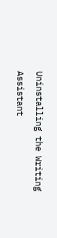Uninstalling the Writing Assistant